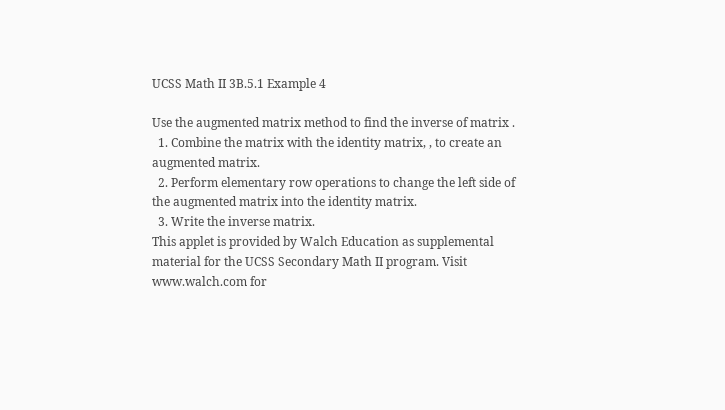UCSS Math II 3B.5.1 Example 4

Use the augmented matrix method to find the inverse of matrix .
  1. Combine the matrix with the identity matrix, , to create an augmented matrix.
  2. Perform elementary row operations to change the left side of the augmented matrix into the identity matrix.
  3. Write the inverse matrix.
This applet is provided by Walch Education as supplemental material for the UCSS Secondary Math II program. Visit www.walch.com for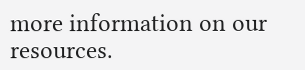more information on our resources.